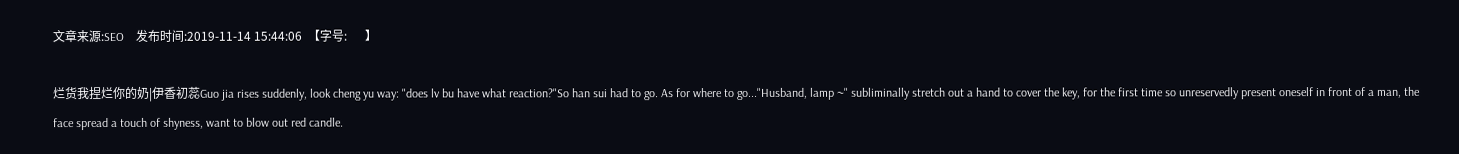文章来源:SEO    发布时间:2019-11-14 15:44:06  【字号:      】

烂货我捏烂你的奶|伊香初蕊Guo jia rises suddenly, look cheng yu way: "does lv bu have what reaction?"So han sui had to go. As for where to go..."Husband, lamp ~" subliminally stretch out a hand to cover the key, for the first time so unreservedly present oneself in front of a man, the face spread a touch of shyness, want to blow out red candle.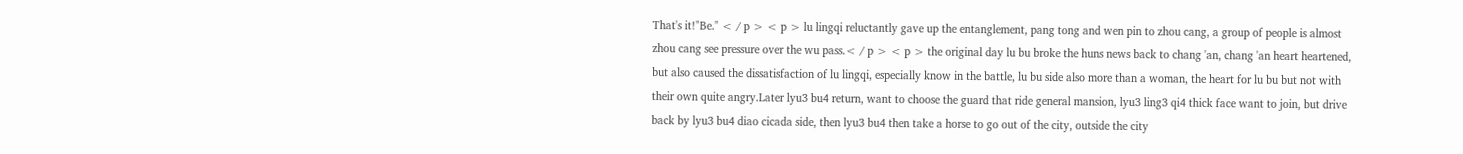That's it!"Be." < / p > < p > lu lingqi reluctantly gave up the entanglement, pang tong and wen pin to zhou cang, a group of people is almost zhou cang see pressure over the wu pass.< / p > < p > the original day lu bu broke the huns news back to chang 'an, chang 'an heart heartened, but also caused the dissatisfaction of lu lingqi, especially know in the battle, lu bu side also more than a woman, the heart for lu bu but not with their own quite angry.Later lyu3 bu4 return, want to choose the guard that ride general mansion, lyu3 ling3 qi4 thick face want to join, but drive back by lyu3 bu4 diao cicada side, then lyu3 bu4 then take a horse to go out of the city, outside the city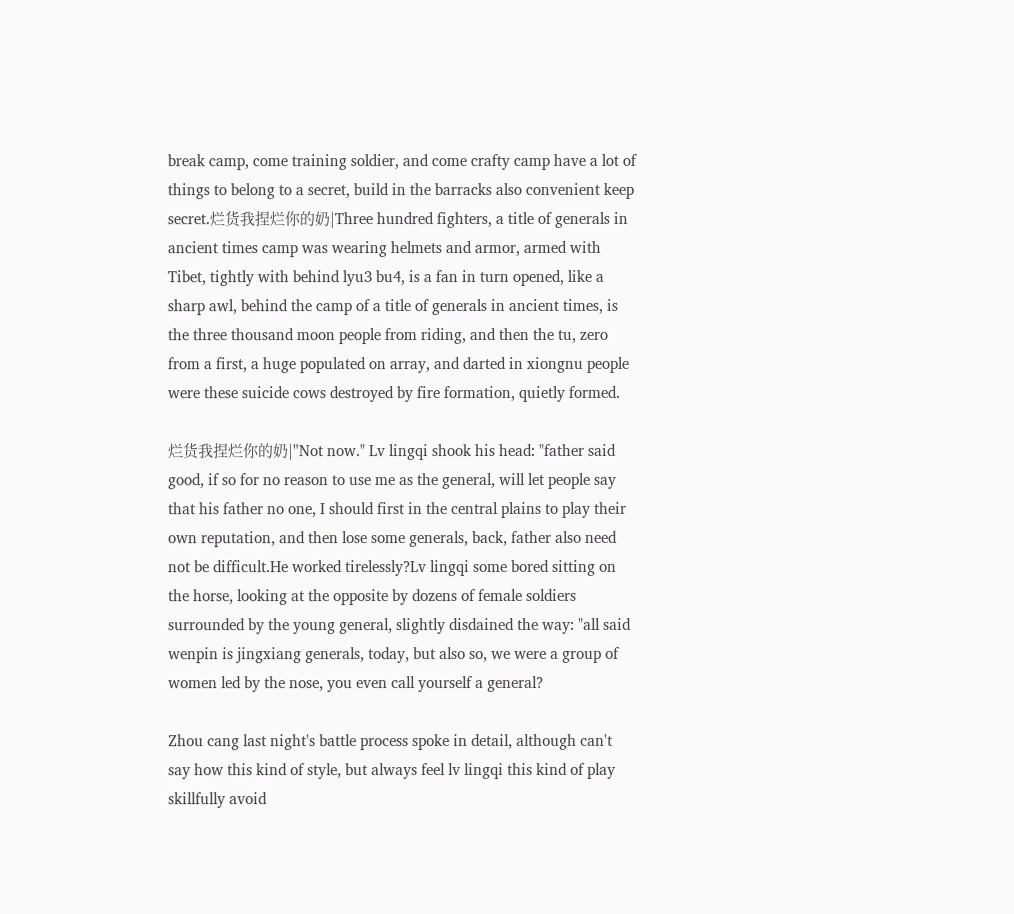break camp, come training soldier, and come crafty camp have a lot of things to belong to a secret, build in the barracks also convenient keep secret.烂货我捏烂你的奶|Three hundred fighters, a title of generals in ancient times camp was wearing helmets and armor, armed with Tibet, tightly with behind lyu3 bu4, is a fan in turn opened, like a sharp awl, behind the camp of a title of generals in ancient times, is the three thousand moon people from riding, and then the tu, zero from a first, a huge populated on array, and darted in xiongnu people were these suicide cows destroyed by fire formation, quietly formed.

烂货我捏烂你的奶|"Not now." Lv lingqi shook his head: "father said good, if so for no reason to use me as the general, will let people say that his father no one, I should first in the central plains to play their own reputation, and then lose some generals, back, father also need not be difficult.He worked tirelessly?Lv lingqi some bored sitting on the horse, looking at the opposite by dozens of female soldiers surrounded by the young general, slightly disdained the way: "all said wenpin is jingxiang generals, today, but also so, we were a group of women led by the nose, you even call yourself a general?

Zhou cang last night's battle process spoke in detail, although can't say how this kind of style, but always feel lv lingqi this kind of play skillfully avoid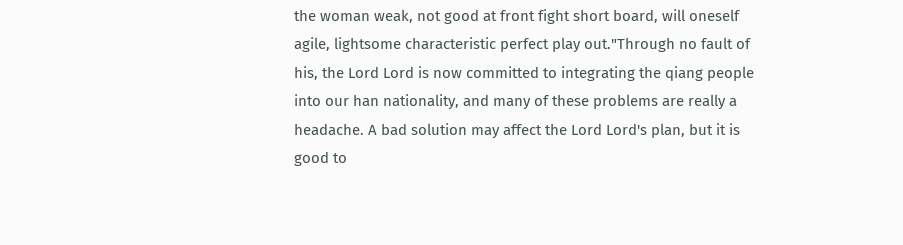the woman weak, not good at front fight short board, will oneself agile, lightsome characteristic perfect play out."Through no fault of his, the Lord Lord is now committed to integrating the qiang people into our han nationality, and many of these problems are really a headache. A bad solution may affect the Lord Lord's plan, but it is good to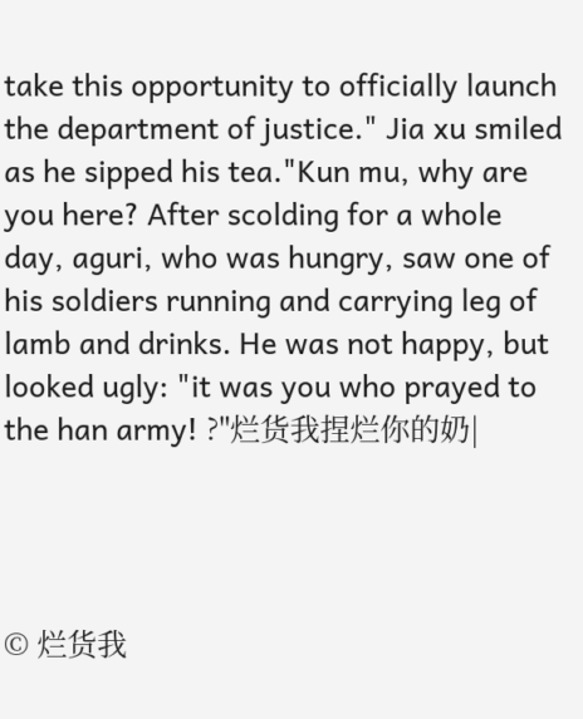take this opportunity to officially launch the department of justice." Jia xu smiled as he sipped his tea."Kun mu, why are you here? After scolding for a whole day, aguri, who was hungry, saw one of his soldiers running and carrying leg of lamb and drinks. He was not happy, but looked ugly: "it was you who prayed to the han army! ?"烂货我捏烂你的奶|




© 烂货我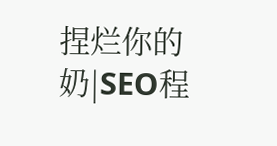捏烂你的奶|SEO程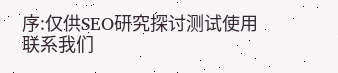序:仅供SEO研究探讨测试使用 联系我们